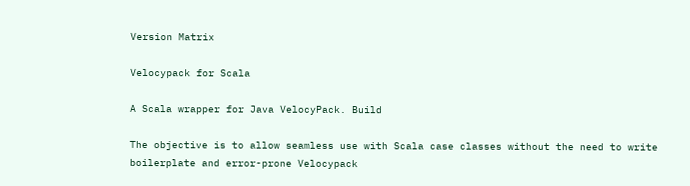Version Matrix

Velocypack for Scala

A Scala wrapper for Java VelocyPack. Build

The objective is to allow seamless use with Scala case classes without the need to write boilerplate and error-prone Velocypack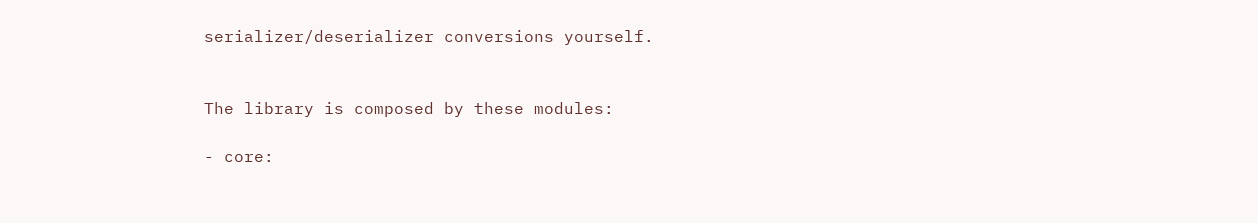serializer/deserializer conversions yourself.


The library is composed by these modules:

- core: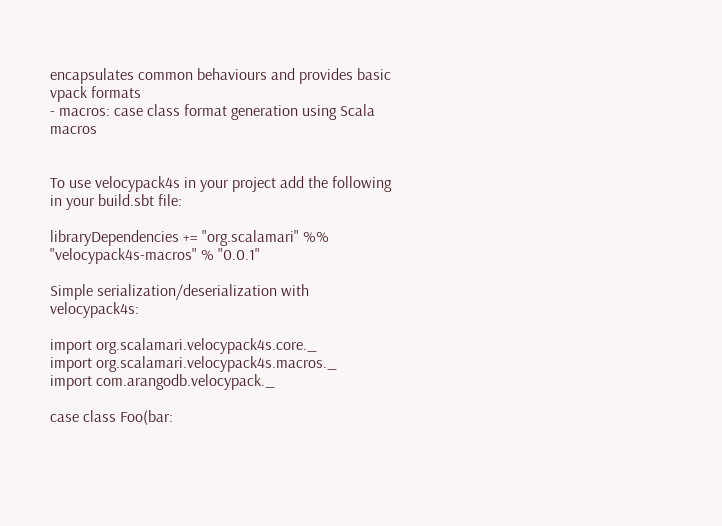encapsulates common behaviours and provides basic vpack formats
- macros: case class format generation using Scala macros


To use velocypack4s in your project add the following in your build.sbt file:

libraryDependencies += "org.scalamari" %% "velocypack4s-macros" % "0.0.1"

Simple serialization/deserialization with velocypack4s:

import org.scalamari.velocypack4s.core._
import org.scalamari.velocypack4s.macros._
import com.arangodb.velocypack._

case class Foo(bar: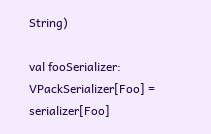String)

val fooSerializer: VPackSerializer[Foo] = serializer[Foo]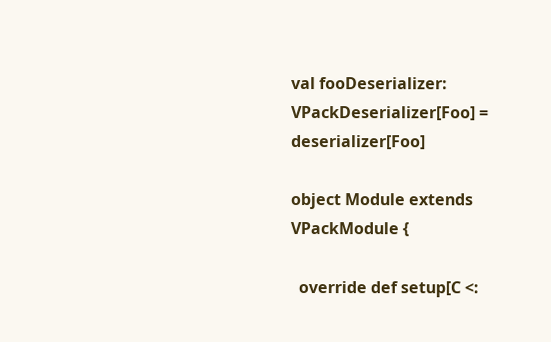val fooDeserializer: VPackDeserializer[Foo] = deserializer[Foo]

object Module extends VPackModule {

  override def setup[C <: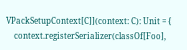VPackSetupContext[C]](context: C): Unit = {
    context.registerSerializer(classOf[Foo],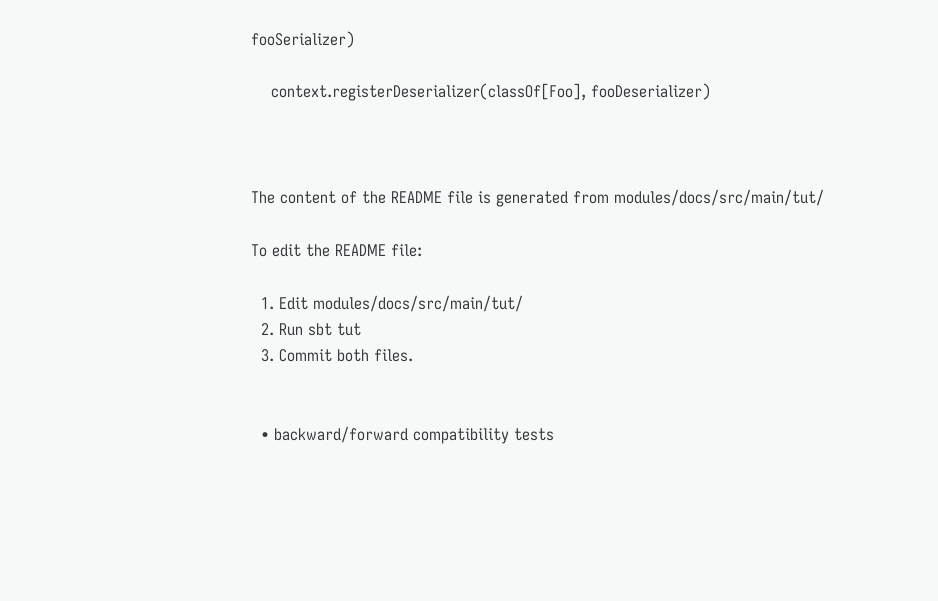fooSerializer)

    context.registerDeserializer(classOf[Foo], fooDeserializer)



The content of the README file is generated from modules/docs/src/main/tut/

To edit the README file:

  1. Edit modules/docs/src/main/tut/
  2. Run sbt tut
  3. Commit both files.


  • backward/forward compatibility tests